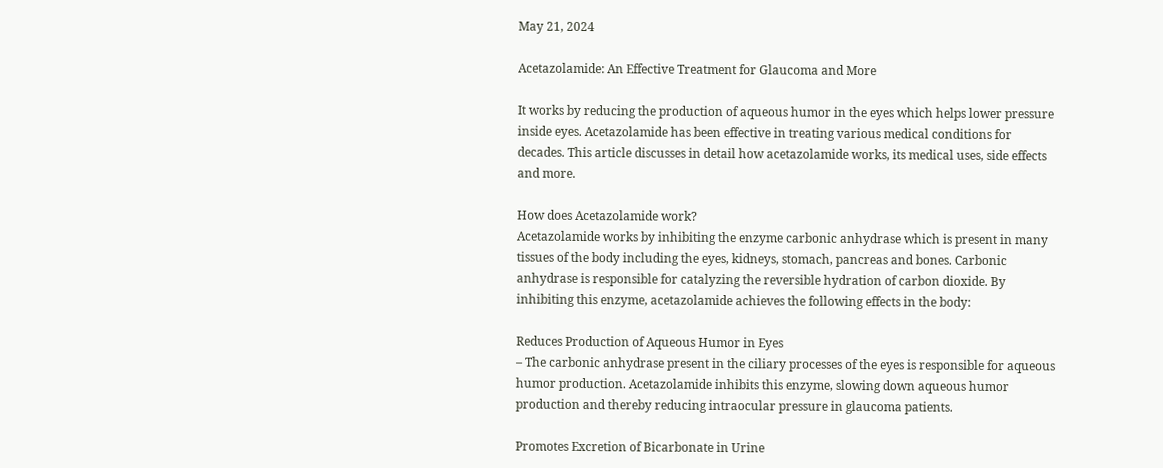May 21, 2024

Acetazolamide: An Effective Treatment for Glaucoma and More

It works by reducing the production of aqueous humor in the eyes which helps lower pressure inside eyes. Acetazolamide has been effective in treating various medical conditions for decades. This article discusses in detail how acetazolamide works, its medical uses, side effects and more.

How does Acetazolamide work?
Acetazolamide works by inhibiting the enzyme carbonic anhydrase which is present in many tissues of the body including the eyes, kidneys, stomach, pancreas and bones. Carbonic anhydrase is responsible for catalyzing the reversible hydration of carbon dioxide. By inhibiting this enzyme, acetazolamide achieves the following effects in the body:

Reduces Production of Aqueous Humor in Eyes
– The carbonic anhydrase present in the ciliary processes of the eyes is responsible for aqueous humor production. Acetazolamide inhibits this enzyme, slowing down aqueous humor production and thereby reducing intraocular pressure in glaucoma patients.

Promotes Excretion of Bicarbonate in Urine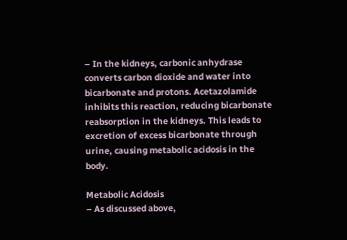– In the kidneys, carbonic anhydrase converts carbon dioxide and water into bicarbonate and protons. Acetazolamide inhibits this reaction, reducing bicarbonate reabsorption in the kidneys. This leads to excretion of excess bicarbonate through urine, causing metabolic acidosis in the body.

Metabolic Acidosis
– As discussed above,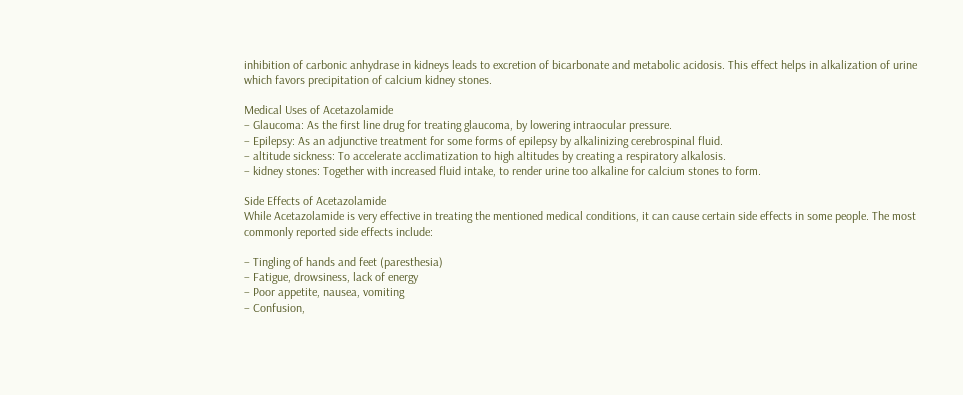inhibition of carbonic anhydrase in kidneys leads to excretion of bicarbonate and metabolic acidosis. This effect helps in alkalization of urine which favors precipitation of calcium kidney stones.

Medical Uses of Acetazolamide
– Glaucoma: As the first line drug for treating glaucoma, by lowering intraocular pressure.
– Epilepsy: As an adjunctive treatment for some forms of epilepsy by alkalinizing cerebrospinal fluid.
– altitude sickness: To accelerate acclimatization to high altitudes by creating a respiratory alkalosis.
– kidney stones: Together with increased fluid intake, to render urine too alkaline for calcium stones to form.

Side Effects of Acetazolamide
While Acetazolamide is very effective in treating the mentioned medical conditions, it can cause certain side effects in some people. The most commonly reported side effects include:

– Tingling of hands and feet (paresthesia)
– Fatigue, drowsiness, lack of energy
– Poor appetite, nausea, vomiting
– Confusion,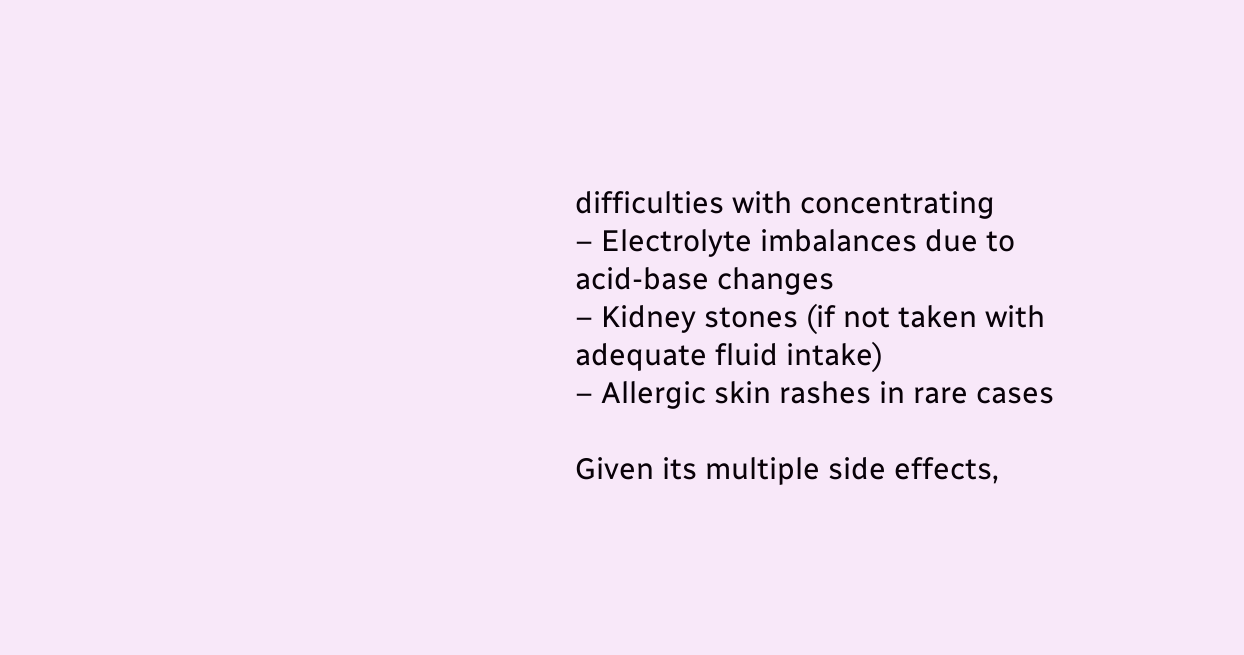difficulties with concentrating
– Electrolyte imbalances due to acid-base changes
– Kidney stones (if not taken with adequate fluid intake)
– Allergic skin rashes in rare cases

Given its multiple side effects,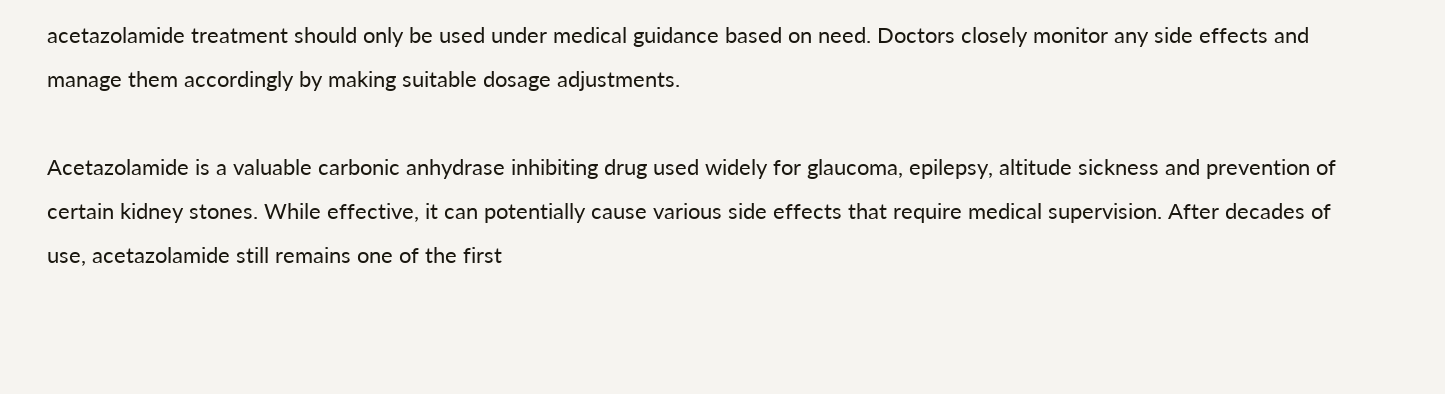acetazolamide treatment should only be used under medical guidance based on need. Doctors closely monitor any side effects and manage them accordingly by making suitable dosage adjustments.

Acetazolamide is a valuable carbonic anhydrase inhibiting drug used widely for glaucoma, epilepsy, altitude sickness and prevention of certain kidney stones. While effective, it can potentially cause various side effects that require medical supervision. After decades of use, acetazolamide still remains one of the first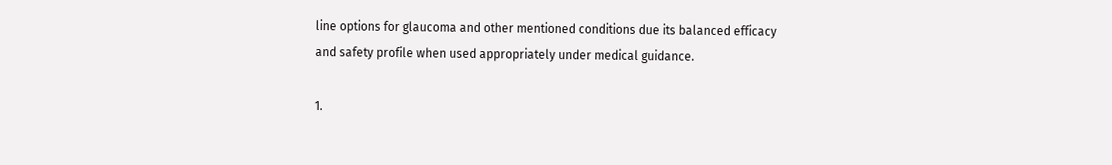line options for glaucoma and other mentioned conditions due its balanced efficacy and safety profile when used appropriately under medical guidance.

1.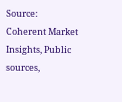Source: Coherent Market Insights, Public sources,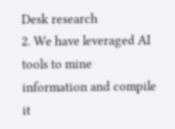Desk research
2. We have leveraged AI tools to mine information and compile it